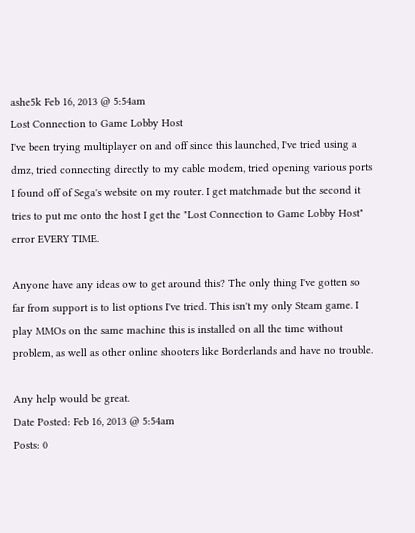ashe5k Feb 16, 2013 @ 5:54am
Lost Connection to Game Lobby Host
I've been trying multiplayer on and off since this launched, I've tried using a dmz, tried connecting directly to my cable modem, tried opening various ports I found off of Sega's website on my router. I get matchmade but the second it tries to put me onto the host I get the "Lost Connection to Game Lobby Host" error EVERY TIME.

Anyone have any ideas ow to get around this? The only thing I've gotten so far from support is to list options I've tried. This isn't my only Steam game. I play MMOs on the same machine this is installed on all the time without problem, as well as other online shooters like Borderlands and have no trouble.

Any help would be great.
Date Posted: Feb 16, 2013 @ 5:54am
Posts: 0